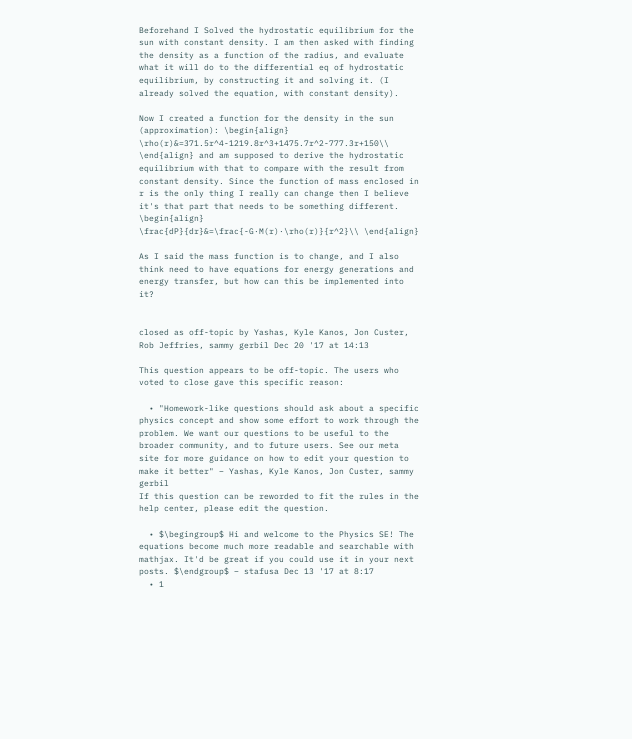Beforehand I Solved the hydrostatic equilibrium for the sun with constant density. I am then asked with finding the density as a function of the radius, and evaluate what it will do to the differential eq of hydrostatic equilibrium, by constructing it and solving it. (I already solved the equation, with constant density).

Now I created a function for the density in the sun (approximation): \begin{align} \rho(r)&=371.5r^4-1219.8r^3+1475.7r^2-777.3r+150\\ \end{align} and am supposed to derive the hydrostatic equilibrium with that to compare with the result from constant density. Since the function of mass enclosed in r is the only thing I really can change then I believe it's that part that needs to be something different. \begin{align} \frac{dP}{dr}&=\frac{-G·M(r)·\rho(r)}{r^2}\\ \end{align}

As I said the mass function is to change, and I also think need to have equations for energy generations and energy transfer, but how can this be implemented into it?


closed as off-topic by Yashas, Kyle Kanos, Jon Custer, Rob Jeffries, sammy gerbil Dec 20 '17 at 14:13

This question appears to be off-topic. The users who voted to close gave this specific reason:

  • "Homework-like questions should ask about a specific physics concept and show some effort to work through the problem. We want our questions to be useful to the broader community, and to future users. See our meta site for more guidance on how to edit your question to make it better" – Yashas, Kyle Kanos, Jon Custer, sammy gerbil
If this question can be reworded to fit the rules in the help center, please edit the question.

  • $\begingroup$ Hi and welcome to the Physics SE! The equations become much more readable and searchable with mathjax. It'd be great if you could use it in your next posts. $\endgroup$ – stafusa Dec 13 '17 at 8:17
  • 1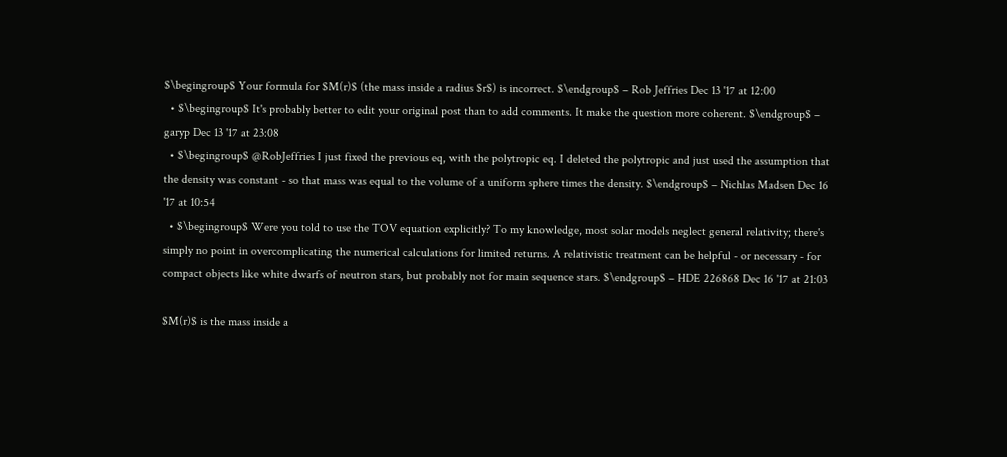$\begingroup$ Your formula for $M(r)$ (the mass inside a radius $r$) is incorrect. $\endgroup$ – Rob Jeffries Dec 13 '17 at 12:00
  • $\begingroup$ It's probably better to edit your original post than to add comments. It make the question more coherent. $\endgroup$ – garyp Dec 13 '17 at 23:08
  • $\begingroup$ @RobJeffries I just fixed the previous eq, with the polytropic eq. I deleted the polytropic and just used the assumption that the density was constant - so that mass was equal to the volume of a uniform sphere times the density. $\endgroup$ – Nichlas Madsen Dec 16 '17 at 10:54
  • $\begingroup$ Were you told to use the TOV equation explicitly? To my knowledge, most solar models neglect general relativity; there's simply no point in overcomplicating the numerical calculations for limited returns. A relativistic treatment can be helpful - or necessary - for compact objects like white dwarfs of neutron stars, but probably not for main sequence stars. $\endgroup$ – HDE 226868 Dec 16 '17 at 21:03

$M(r)$ is the mass inside a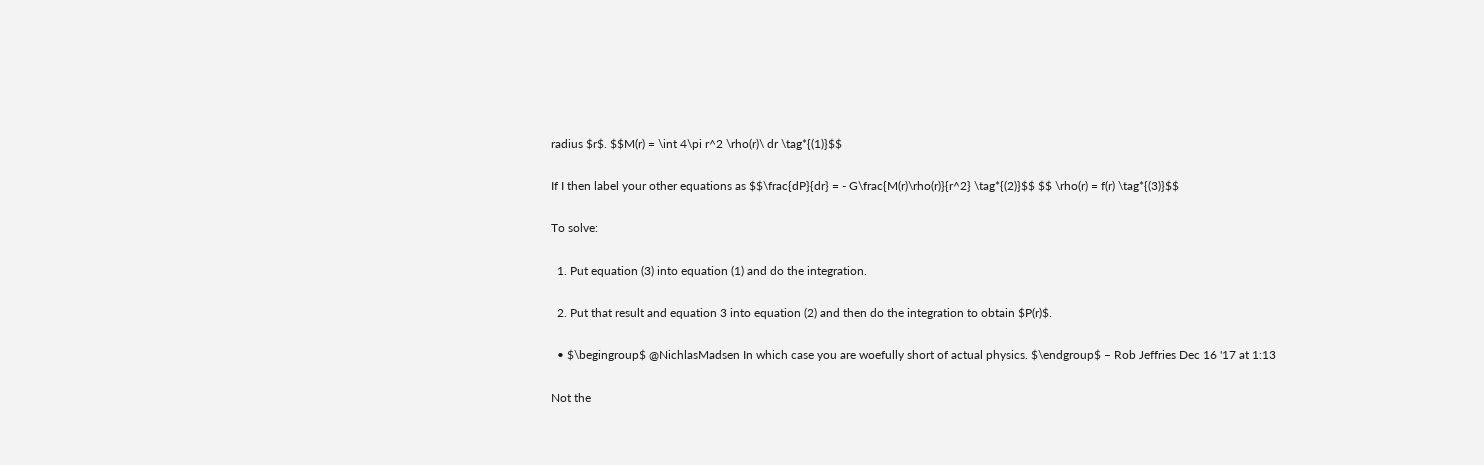radius $r$. $$M(r) = \int 4\pi r^2 \rho(r)\ dr \tag*{(1)}$$

If I then label your other equations as $$\frac{dP}{dr} = - G\frac{M(r)\rho(r)}{r^2} \tag*{(2)}$$ $$ \rho(r) = f(r) \tag*{(3)}$$

To solve:

  1. Put equation (3) into equation (1) and do the integration.

  2. Put that result and equation 3 into equation (2) and then do the integration to obtain $P(r)$.

  • $\begingroup$ @NichlasMadsen In which case you are woefully short of actual physics. $\endgroup$ – Rob Jeffries Dec 16 '17 at 1:13

Not the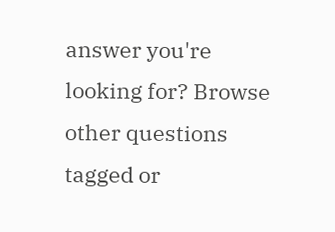answer you're looking for? Browse other questions tagged or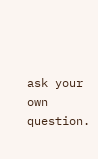ask your own question.